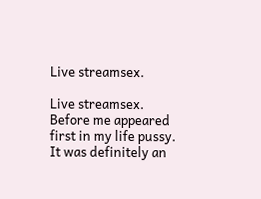Live streamsex.

Live streamsex.
Before me appeared first in my life pussy.
It was definitely an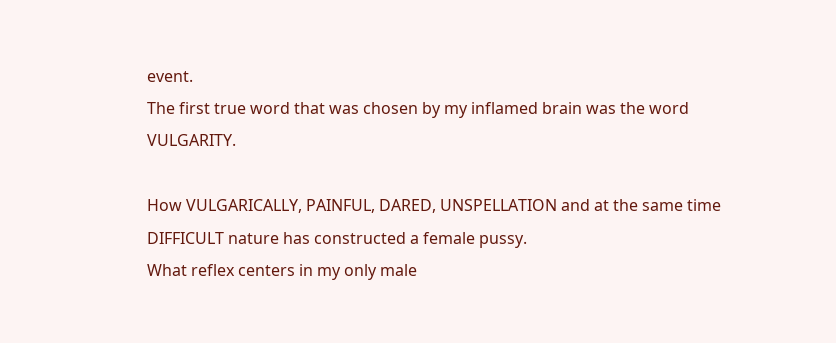event.
The first true word that was chosen by my inflamed brain was the word VULGARITY.

How VULGARICALLY, PAINFUL, DARED, UNSPELLATION and at the same time DIFFICULT nature has constructed a female pussy.
What reflex centers in my only male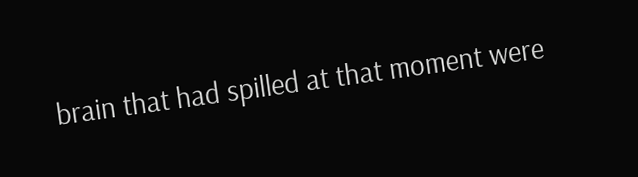brain that had spilled at that moment were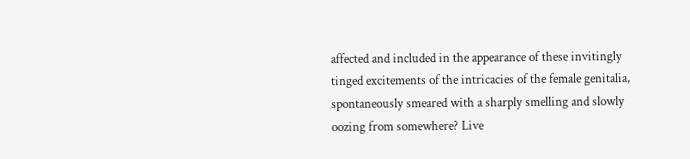affected and included in the appearance of these invitingly tinged excitements of the intricacies of the female genitalia, spontaneously smeared with a sharply smelling and slowly oozing from somewhere? Live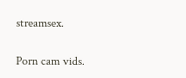streamsex.

Porn cam vids.